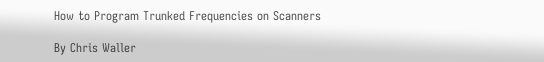How to Program Trunked Frequencies on Scanners

By Chris Waller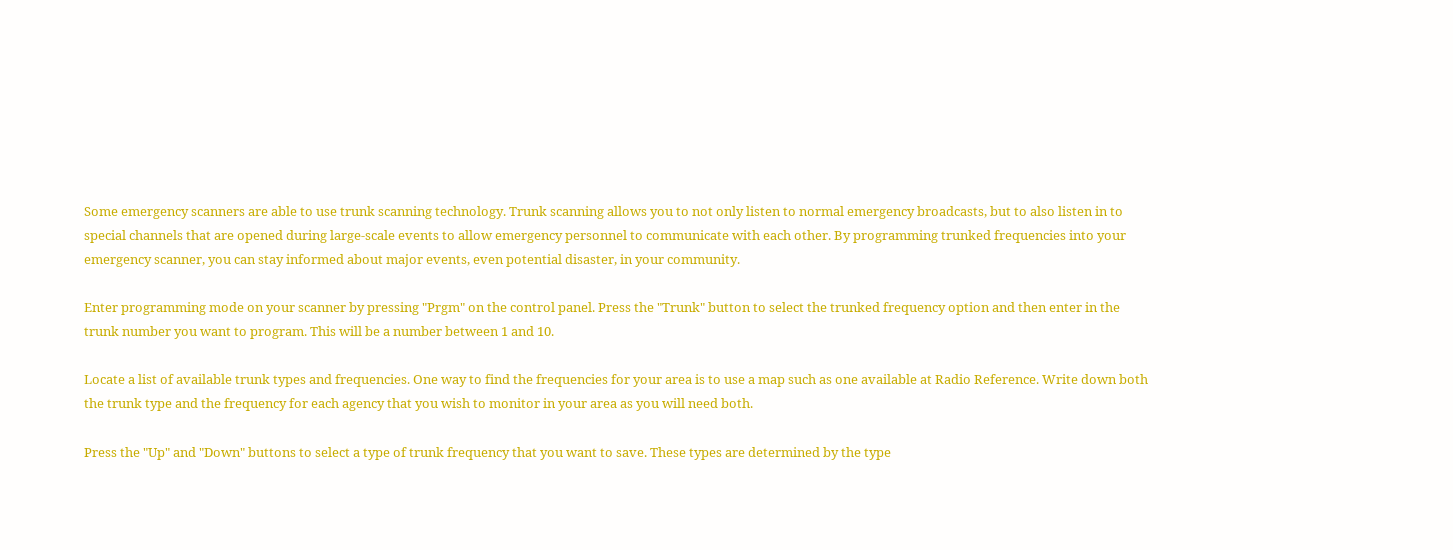Some emergency scanners are able to use trunk scanning technology. Trunk scanning allows you to not only listen to normal emergency broadcasts, but to also listen in to special channels that are opened during large-scale events to allow emergency personnel to communicate with each other. By programming trunked frequencies into your emergency scanner, you can stay informed about major events, even potential disaster, in your community.

Enter programming mode on your scanner by pressing "Prgm" on the control panel. Press the "Trunk" button to select the trunked frequency option and then enter in the trunk number you want to program. This will be a number between 1 and 10.

Locate a list of available trunk types and frequencies. One way to find the frequencies for your area is to use a map such as one available at Radio Reference. Write down both the trunk type and the frequency for each agency that you wish to monitor in your area as you will need both.

Press the "Up" and "Down" buttons to select a type of trunk frequency that you want to save. These types are determined by the type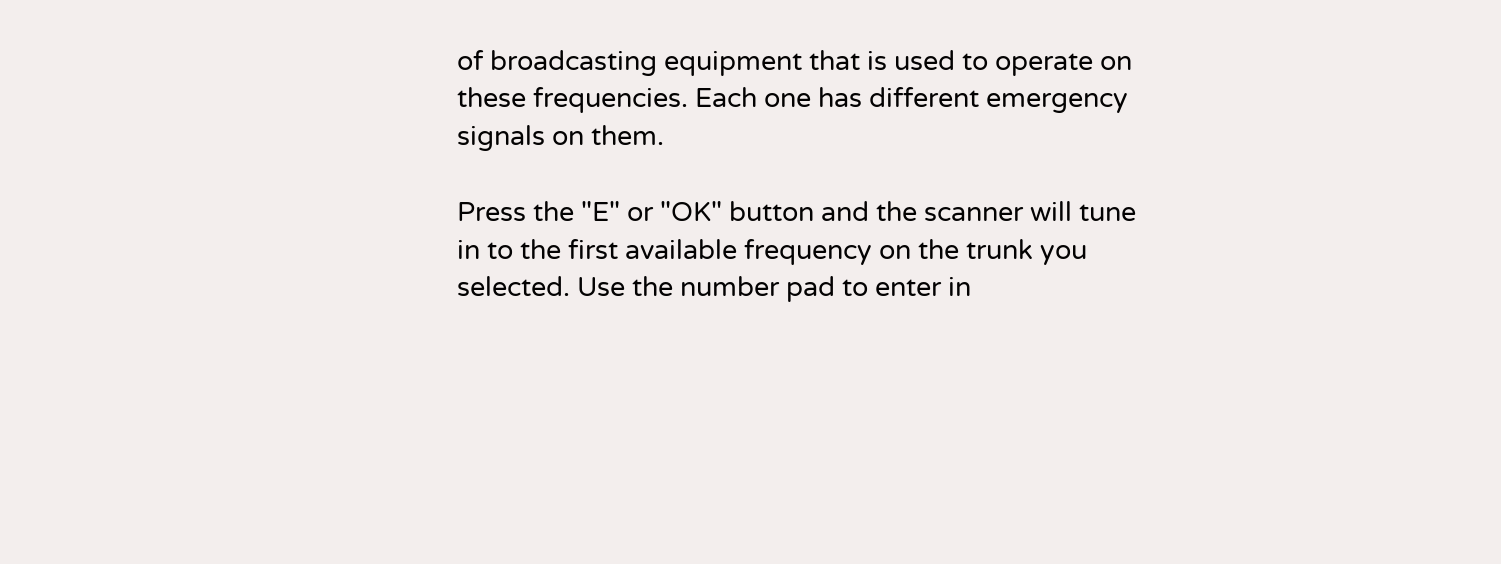of broadcasting equipment that is used to operate on these frequencies. Each one has different emergency signals on them.

Press the "E" or "OK" button and the scanner will tune in to the first available frequency on the trunk you selected. Use the number pad to enter in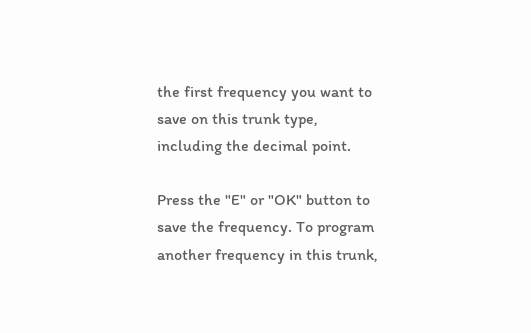the first frequency you want to save on this trunk type, including the decimal point.

Press the "E" or "OK" button to save the frequency. To program another frequency in this trunk,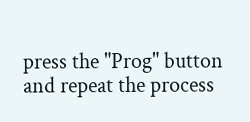press the "Prog" button and repeat the process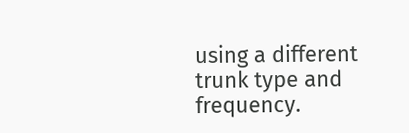using a different trunk type and frequency.